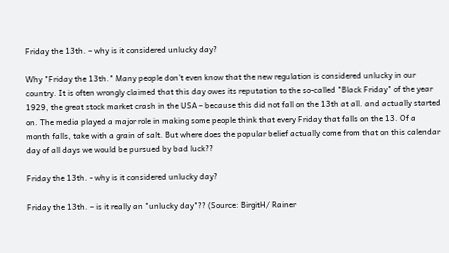Friday the 13th. – why is it considered unlucky day?

Why "Friday the 13th." Many people don’t even know that the new regulation is considered unlucky in our country. It is often wrongly claimed that this day owes its reputation to the so-called "Black Friday" of the year 1929, the great stock market crash in the USA – because this did not fall on the 13th at all. and actually started on. The media played a major role in making some people think that every Friday that falls on the 13. Of a month falls, take with a grain of salt. But where does the popular belief actually come from that on this calendar day of all days we would be pursued by bad luck??

Friday the 13th. - why is it considered unlucky day?

Friday the 13th. – is it really an "unlucky day"?? (Source: BirgitH/ Rainer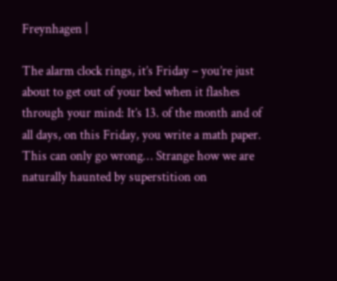Freynhagen |

The alarm clock rings, it’s Friday – you’re just about to get out of your bed when it flashes through your mind: It’s 13. of the month and of all days, on this Friday, you write a math paper. This can only go wrong… Strange how we are naturally haunted by superstition on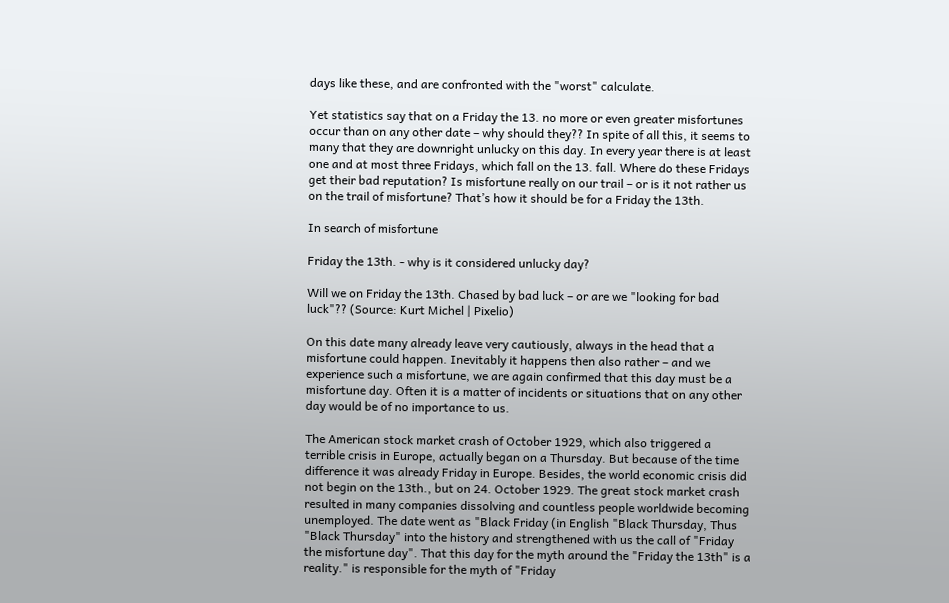days like these, and are confronted with the "worst" calculate.

Yet statistics say that on a Friday the 13. no more or even greater misfortunes occur than on any other date – why should they?? In spite of all this, it seems to many that they are downright unlucky on this day. In every year there is at least one and at most three Fridays, which fall on the 13. fall. Where do these Fridays get their bad reputation? Is misfortune really on our trail – or is it not rather us on the trail of misfortune? That’s how it should be for a Friday the 13th.

In search of misfortune

Friday the 13th. - why is it considered unlucky day?

Will we on Friday the 13th. Chased by bad luck – or are we "looking for bad luck"?? (Source: Kurt Michel | Pixelio)

On this date many already leave very cautiously, always in the head that a misfortune could happen. Inevitably it happens then also rather – and we experience such a misfortune, we are again confirmed that this day must be a misfortune day. Often it is a matter of incidents or situations that on any other day would be of no importance to us.

The American stock market crash of October 1929, which also triggered a terrible crisis in Europe, actually began on a Thursday. But because of the time difference it was already Friday in Europe. Besides, the world economic crisis did not begin on the 13th., but on 24. October 1929. The great stock market crash resulted in many companies dissolving and countless people worldwide becoming unemployed. The date went as "Black Friday (in English "Black Thursday, Thus "Black Thursday" into the history and strengthened with us the call of "Friday the misfortune day". That this day for the myth around the "Friday the 13th" is a reality." is responsible for the myth of "Friday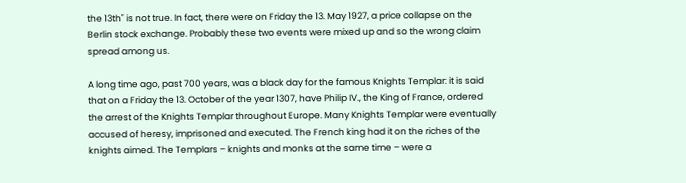the 13th" is not true. In fact, there were on Friday the 13. May 1927, a price collapse on the Berlin stock exchange. Probably these two events were mixed up and so the wrong claim spread among us.

A long time ago, past 700 years, was a black day for the famous Knights Templar: it is said that on a Friday the 13. October of the year 1307, have Philip IV., the King of France, ordered the arrest of the Knights Templar throughout Europe. Many Knights Templar were eventually accused of heresy, imprisoned and executed. The French king had it on the riches of the knights aimed. The Templars – knights and monks at the same time – were a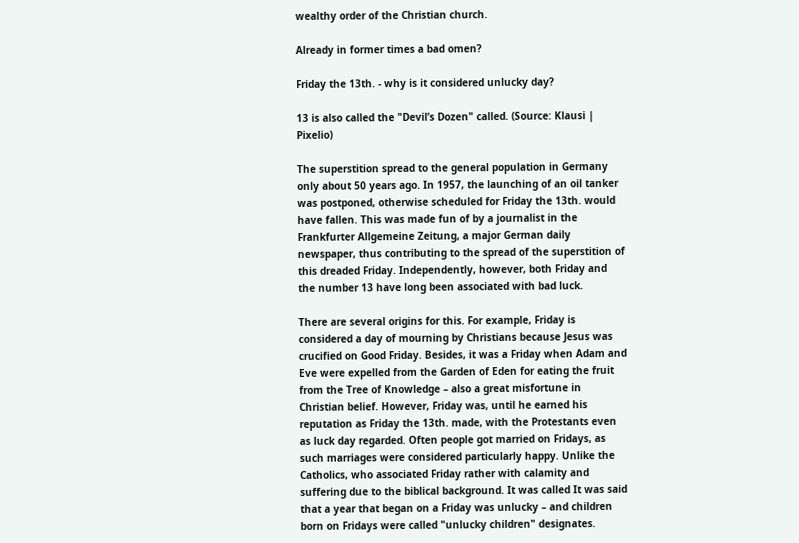wealthy order of the Christian church.

Already in former times a bad omen?

Friday the 13th. - why is it considered unlucky day?

13 is also called the "Devil’s Dozen" called. (Source: Klausi | Pixelio)

The superstition spread to the general population in Germany only about 50 years ago. In 1957, the launching of an oil tanker was postponed, otherwise scheduled for Friday the 13th. would have fallen. This was made fun of by a journalist in the Frankfurter Allgemeine Zeitung, a major German daily newspaper, thus contributing to the spread of the superstition of this dreaded Friday. Independently, however, both Friday and the number 13 have long been associated with bad luck.

There are several origins for this. For example, Friday is considered a day of mourning by Christians because Jesus was crucified on Good Friday. Besides, it was a Friday when Adam and Eve were expelled from the Garden of Eden for eating the fruit from the Tree of Knowledge – also a great misfortune in Christian belief. However, Friday was, until he earned his reputation as Friday the 13th. made, with the Protestants even as luck day regarded. Often people got married on Fridays, as such marriages were considered particularly happy. Unlike the Catholics, who associated Friday rather with calamity and suffering due to the biblical background. It was called It was said that a year that began on a Friday was unlucky – and children born on Fridays were called "unlucky children" designates.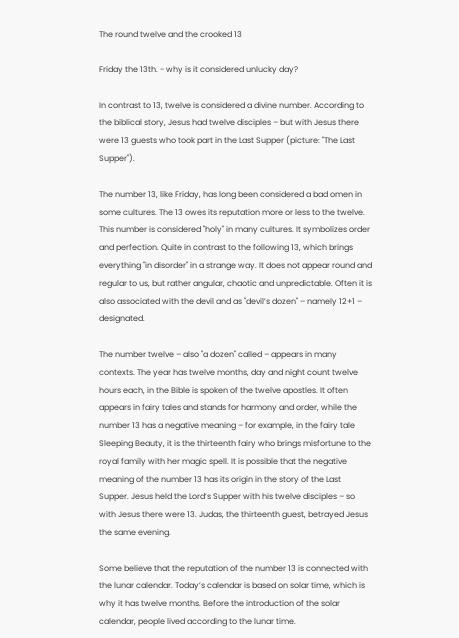The round twelve and the crooked 13

Friday the 13th. - why is it considered unlucky day?

In contrast to 13, twelve is considered a divine number. According to the biblical story, Jesus had twelve disciples – but with Jesus there were 13 guests who took part in the Last Supper (picture: "The Last Supper").

The number 13, like Friday, has long been considered a bad omen in some cultures. The 13 owes its reputation more or less to the twelve. This number is considered "holy" in many cultures. It symbolizes order and perfection. Quite in contrast to the following 13, which brings everything "in disorder" in a strange way. It does not appear round and regular to us, but rather angular, chaotic and unpredictable. Often it is also associated with the devil and as "devil’s dozen" – namely 12+1 – designated.

The number twelve – also "a dozen" called – appears in many contexts. The year has twelve months, day and night count twelve hours each, in the Bible is spoken of the twelve apostles. It often appears in fairy tales and stands for harmony and order, while the number 13 has a negative meaning – for example, in the fairy tale Sleeping Beauty, it is the thirteenth fairy who brings misfortune to the royal family with her magic spell. It is possible that the negative meaning of the number 13 has its origin in the story of the Last Supper. Jesus held the Lord’s Supper with his twelve disciples – so with Jesus there were 13. Judas, the thirteenth guest, betrayed Jesus the same evening.

Some believe that the reputation of the number 13 is connected with the lunar calendar. Today’s calendar is based on solar time, which is why it has twelve months. Before the introduction of the solar calendar, people lived according to the lunar time.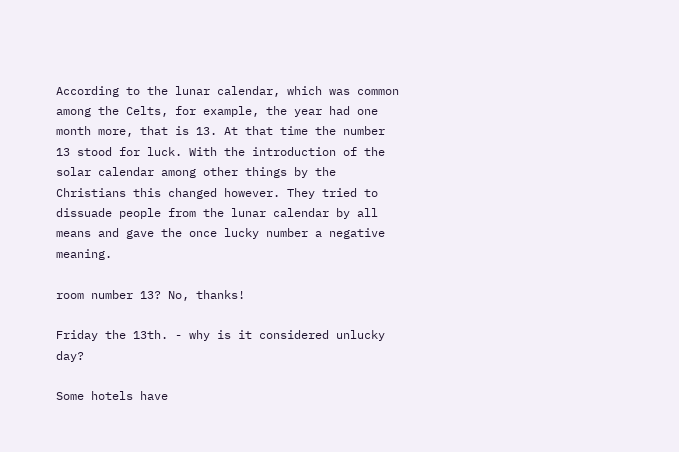According to the lunar calendar, which was common among the Celts, for example, the year had one month more, that is 13. At that time the number 13 stood for luck. With the introduction of the solar calendar among other things by the Christians this changed however. They tried to dissuade people from the lunar calendar by all means and gave the once lucky number a negative meaning.

room number 13? No, thanks!

Friday the 13th. - why is it considered unlucky day?

Some hotels have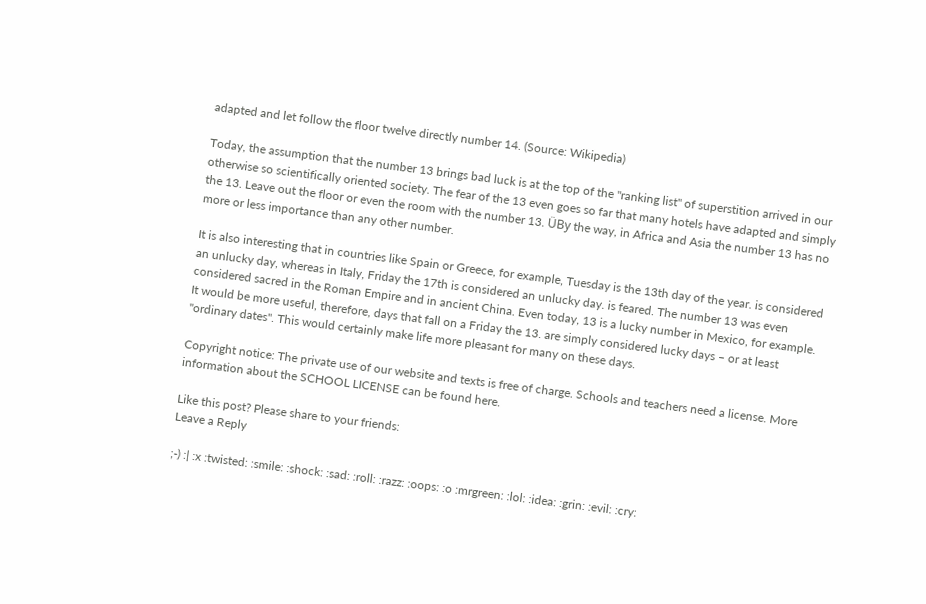adapted and let follow the floor twelve directly number 14. (Source: Wikipedia)

Today, the assumption that the number 13 brings bad luck is at the top of the "ranking list" of superstition arrived in our otherwise so scientifically oriented society. The fear of the 13 even goes so far that many hotels have adapted and simply the 13. Leave out the floor or even the room with the number 13. ÜBy the way, in Africa and Asia the number 13 has no more or less importance than any other number.

It is also interesting that in countries like Spain or Greece, for example, Tuesday is the 13th day of the year. is considered an unlucky day, whereas in Italy, Friday the 17th is considered an unlucky day. is feared. The number 13 was even considered sacred in the Roman Empire and in ancient China. Even today, 13 is a lucky number in Mexico, for example. It would be more useful, therefore, days that fall on a Friday the 13. are simply considered lucky days – or at least "ordinary dates". This would certainly make life more pleasant for many on these days.

Copyright notice: The private use of our website and texts is free of charge. Schools and teachers need a license. More information about the SCHOOL LICENSE can be found here.

Like this post? Please share to your friends:
Leave a Reply

;-) :| :x :twisted: :smile: :shock: :sad: :roll: :razz: :oops: :o :mrgreen: :lol: :idea: :grin: :evil: :cry: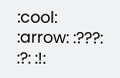:cool: :arrow: :???: :?: :!: